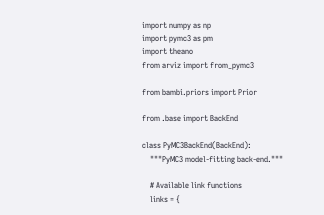import numpy as np
import pymc3 as pm
import theano
from arviz import from_pymc3

from bambi.priors import Prior

from .base import BackEnd

class PyMC3BackEnd(BackEnd):
    """PyMC3 model-fitting back-end."""

    # Available link functions
    links = {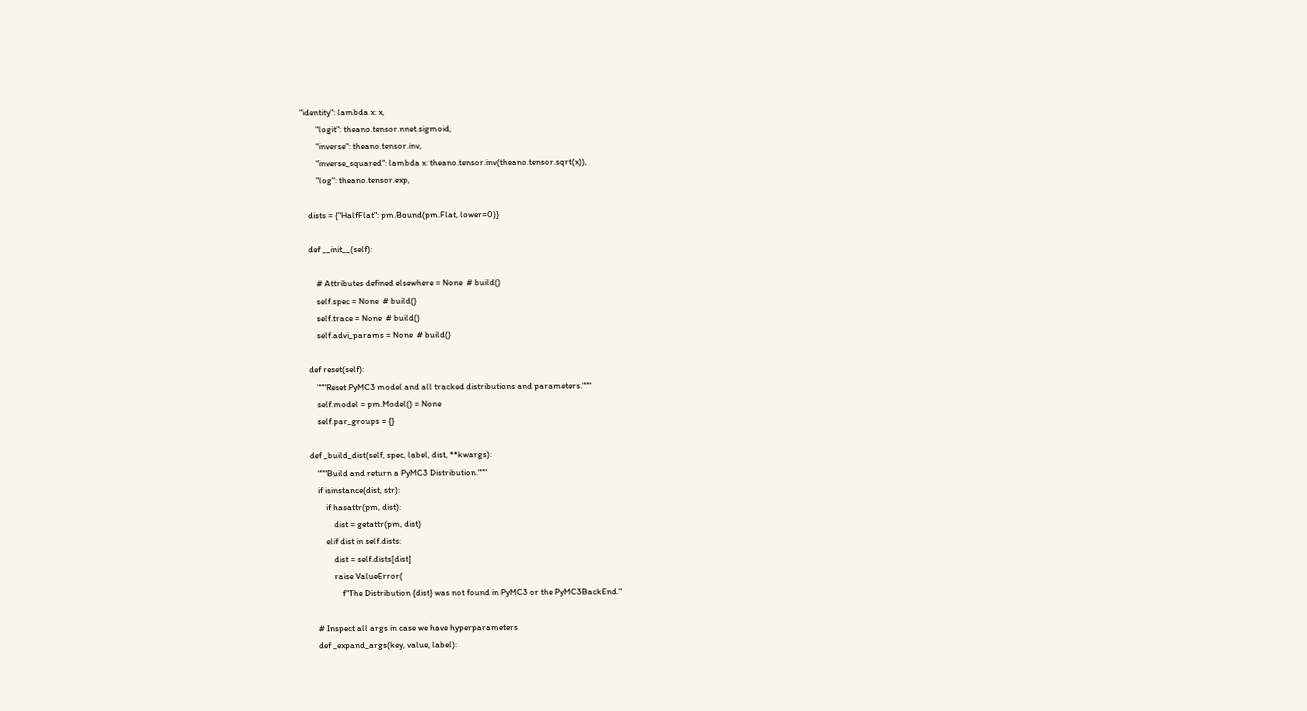"identity": lambda x: x,
        "logit": theano.tensor.nnet.sigmoid,
        "inverse": theano.tensor.inv,
        "inverse_squared": lambda x: theano.tensor.inv(theano.tensor.sqrt(x)),
        "log": theano.tensor.exp,

    dists = {"HalfFlat": pm.Bound(pm.Flat, lower=0)}

    def __init__(self):

        # Attributes defined elsewhere = None  # build()
        self.spec = None  # build()
        self.trace = None  # build()
        self.advi_params = None  # build()

    def reset(self):
        """Reset PyMC3 model and all tracked distributions and parameters."""
        self.model = pm.Model() = None
        self.par_groups = {}

    def _build_dist(self, spec, label, dist, **kwargs):
        """Build and return a PyMC3 Distribution."""
        if isinstance(dist, str):
            if hasattr(pm, dist):
                dist = getattr(pm, dist)
            elif dist in self.dists:
                dist = self.dists[dist]
                raise ValueError(
                    f"The Distribution {dist} was not found in PyMC3 or the PyMC3BackEnd."

        # Inspect all args in case we have hyperparameters
        def _expand_args(key, value, label):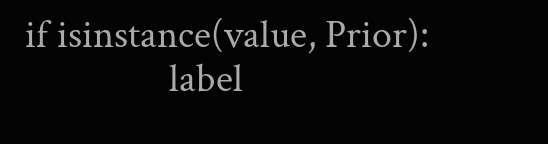if isinstance(value, Prior):
                label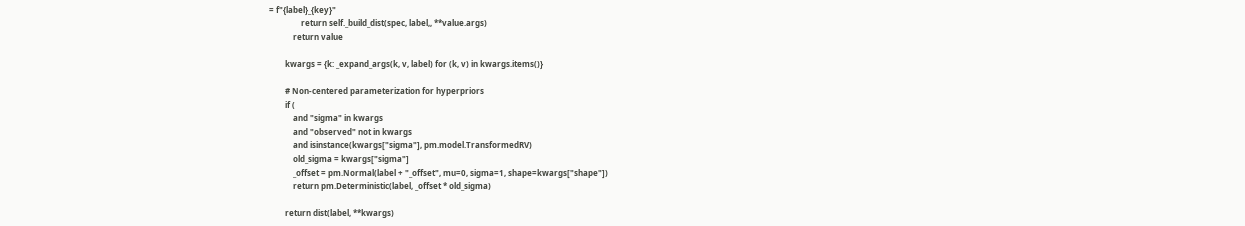= f"{label}_{key}"
                return self._build_dist(spec, label,, **value.args)
            return value

        kwargs = {k: _expand_args(k, v, label) for (k, v) in kwargs.items()}

        # Non-centered parameterization for hyperpriors
        if (
            and "sigma" in kwargs
            and "observed" not in kwargs
            and isinstance(kwargs["sigma"], pm.model.TransformedRV)
            old_sigma = kwargs["sigma"]
            _offset = pm.Normal(label + "_offset", mu=0, sigma=1, shape=kwargs["shape"])
            return pm.Deterministic(label, _offset * old_sigma)

        return dist(label, **kwargs)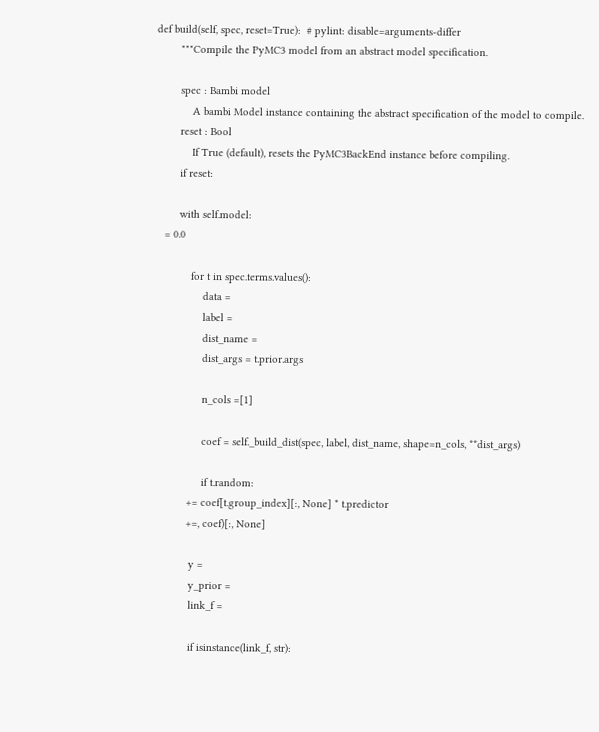def build(self, spec, reset=True):  # pylint: disable=arguments-differ
        """Compile the PyMC3 model from an abstract model specification.

        spec : Bambi model
            A bambi Model instance containing the abstract specification of the model to compile.
        reset : Bool
            If True (default), resets the PyMC3BackEnd instance before compiling.
        if reset:

        with self.model:
   = 0.0

            for t in spec.terms.values():
                data =
                label =
                dist_name =
                dist_args = t.prior.args

                n_cols =[1]

                coef = self._build_dist(spec, label, dist_name, shape=n_cols, **dist_args)

                if t.random:
           += coef[t.group_index][:, None] * t.predictor
           +=, coef)[:, None]

            y =
            y_prior =
            link_f =

            if isinstance(link_f, str):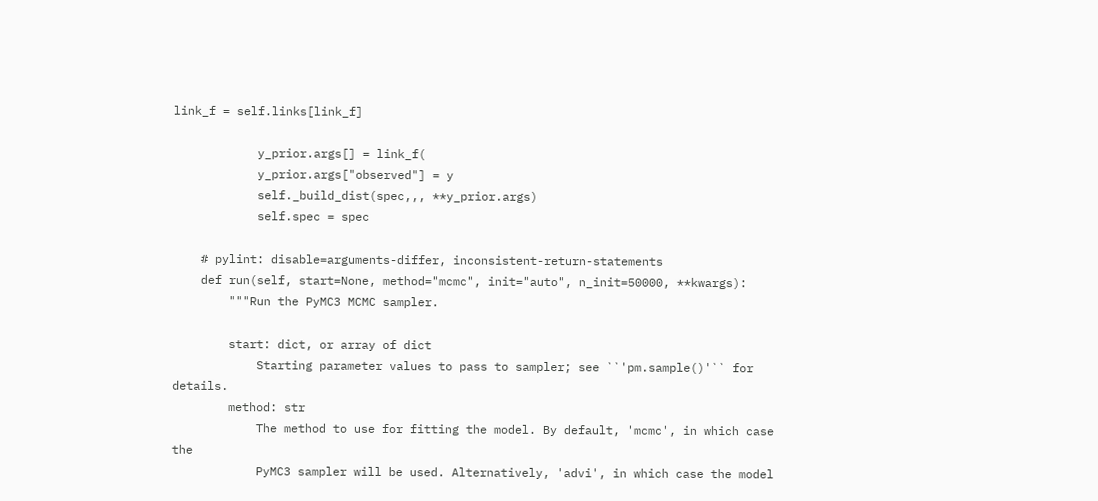link_f = self.links[link_f]

            y_prior.args[] = link_f(
            y_prior.args["observed"] = y
            self._build_dist(spec,,, **y_prior.args)
            self.spec = spec

    # pylint: disable=arguments-differ, inconsistent-return-statements
    def run(self, start=None, method="mcmc", init="auto", n_init=50000, **kwargs):
        """Run the PyMC3 MCMC sampler.

        start: dict, or array of dict
            Starting parameter values to pass to sampler; see ``'pm.sample()'`` for details.
        method: str
            The method to use for fitting the model. By default, 'mcmc', in which case the
            PyMC3 sampler will be used. Alternatively, 'advi', in which case the model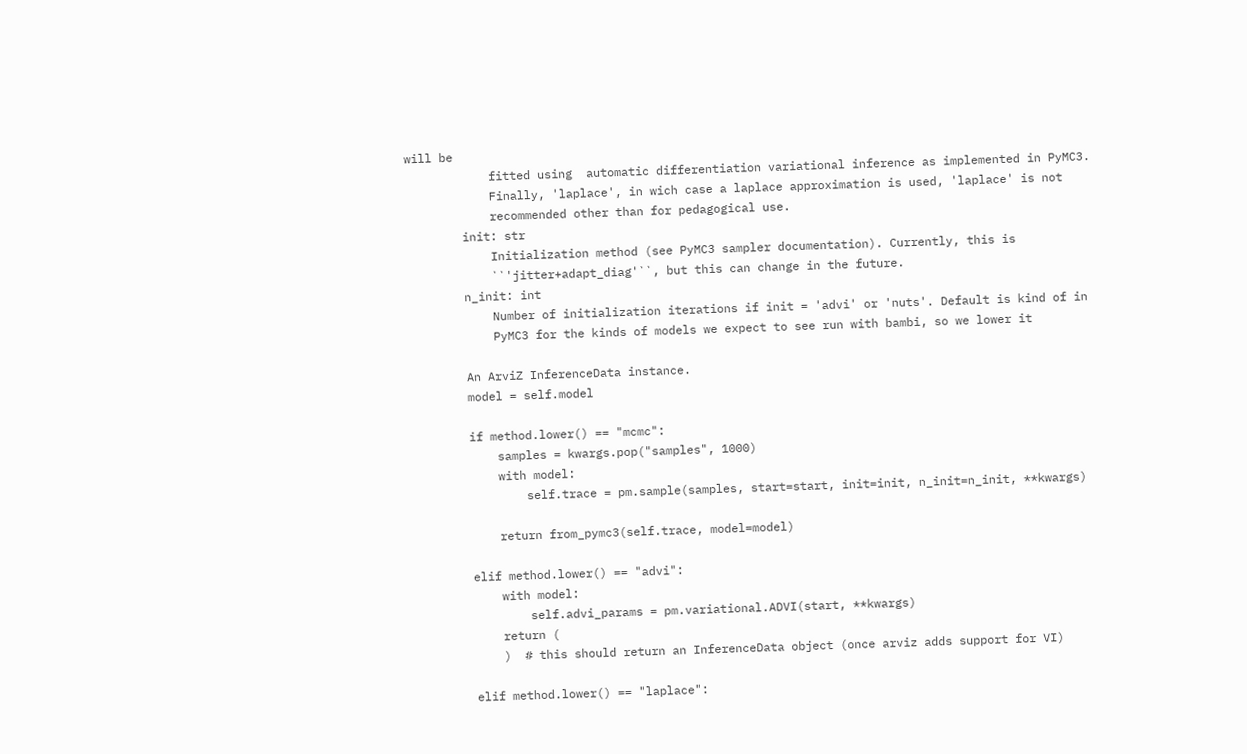will be
            fitted using  automatic differentiation variational inference as implemented in PyMC3.
            Finally, 'laplace', in wich case a laplace approximation is used, 'laplace' is not
            recommended other than for pedagogical use.
        init: str
            Initialization method (see PyMC3 sampler documentation). Currently, this is
            ``'jitter+adapt_diag'``, but this can change in the future.
        n_init: int
            Number of initialization iterations if init = 'advi' or 'nuts'. Default is kind of in
            PyMC3 for the kinds of models we expect to see run with bambi, so we lower it

        An ArviZ InferenceData instance.
        model = self.model

        if method.lower() == "mcmc":
            samples = kwargs.pop("samples", 1000)
            with model:
                self.trace = pm.sample(samples, start=start, init=init, n_init=n_init, **kwargs)

            return from_pymc3(self.trace, model=model)

        elif method.lower() == "advi":
            with model:
                self.advi_params = pm.variational.ADVI(start, **kwargs)
            return (
            )  # this should return an InferenceData object (once arviz adds support for VI)

        elif method.lower() == "laplace":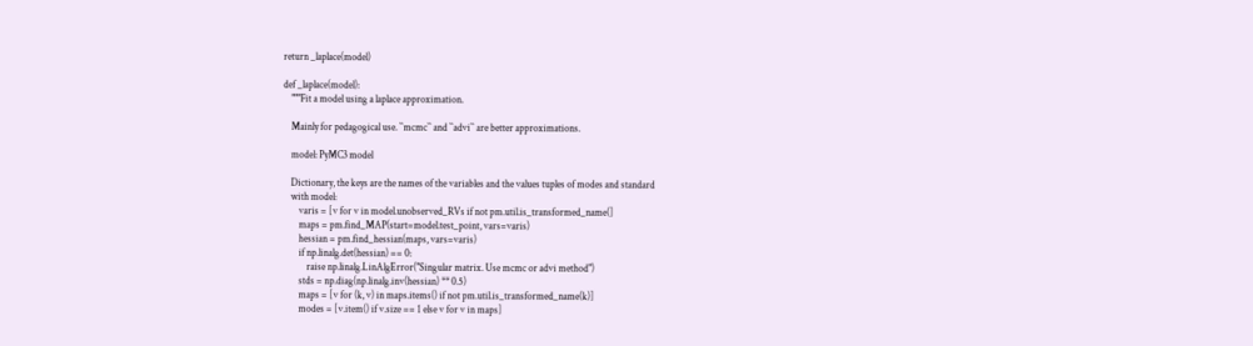return _laplace(model)

def _laplace(model):
    """Fit a model using a laplace approximation.

    Mainly for pedagogical use. ``mcmc`` and ``advi`` are better approximations.

    model: PyMC3 model

    Dictionary, the keys are the names of the variables and the values tuples of modes and standard
    with model:
        varis = [v for v in model.unobserved_RVs if not pm.util.is_transformed_name(]
        maps = pm.find_MAP(start=model.test_point, vars=varis)
        hessian = pm.find_hessian(maps, vars=varis)
        if np.linalg.det(hessian) == 0:
            raise np.linalg.LinAlgError("Singular matrix. Use mcmc or advi method")
        stds = np.diag(np.linalg.inv(hessian) ** 0.5)
        maps = [v for (k, v) in maps.items() if not pm.util.is_transformed_name(k)]
        modes = [v.item() if v.size == 1 else v for v in maps]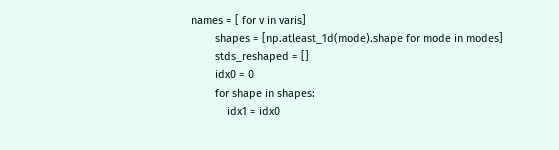names = [ for v in varis]
        shapes = [np.atleast_1d(mode).shape for mode in modes]
        stds_reshaped = []
        idx0 = 0
        for shape in shapes:
            idx1 = idx0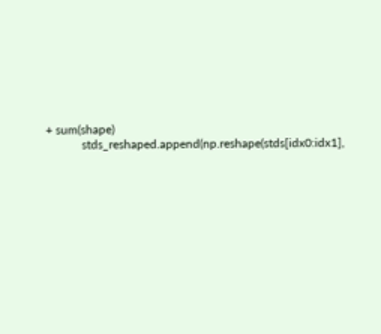+ sum(shape)
            stds_reshaped.append(np.reshape(stds[idx0:idx1],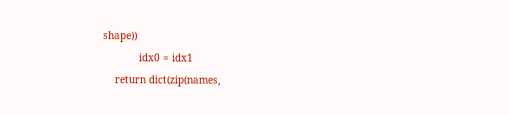shape))
            idx0 = idx1
    return dict(zip(names,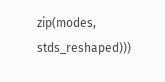zip(modes, stds_reshaped)))